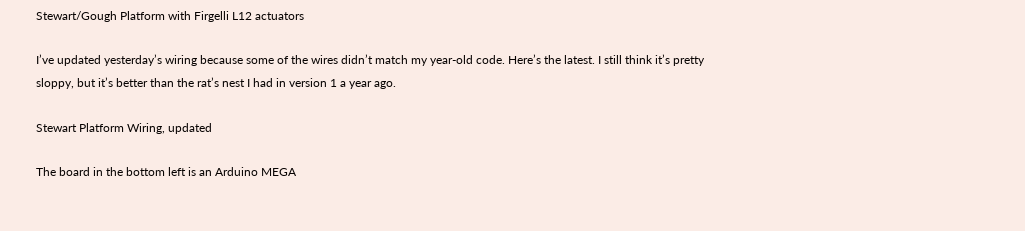Stewart/Gough Platform with Firgelli L12 actuators

I’ve updated yesterday’s wiring because some of the wires didn’t match my year-old code. Here’s the latest. I still think it’s pretty sloppy, but it’s better than the rat’s nest I had in version 1 a year ago.

Stewart Platform Wiring, updated

The board in the bottom left is an Arduino MEGA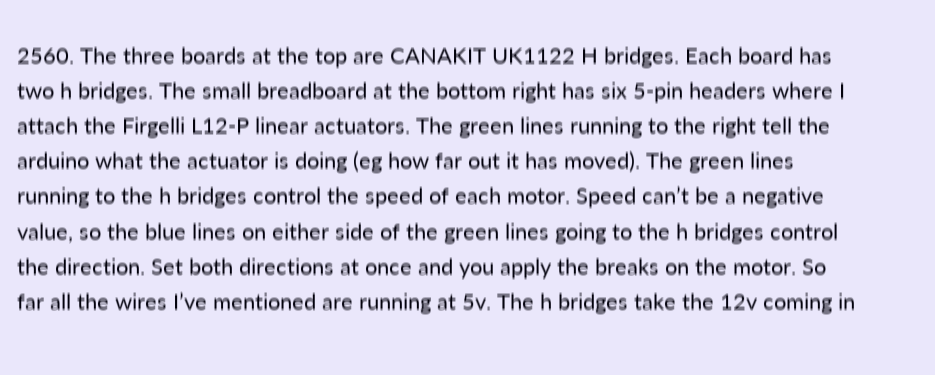2560. The three boards at the top are CANAKIT UK1122 H bridges. Each board has two h bridges. The small breadboard at the bottom right has six 5-pin headers where I attach the Firgelli L12-P linear actuators. The green lines running to the right tell the arduino what the actuator is doing (eg how far out it has moved). The green lines running to the h bridges control the speed of each motor. Speed can’t be a negative value, so the blue lines on either side of the green lines going to the h bridges control the direction. Set both directions at once and you apply the breaks on the motor. So far all the wires I’ve mentioned are running at 5v. The h bridges take the 12v coming in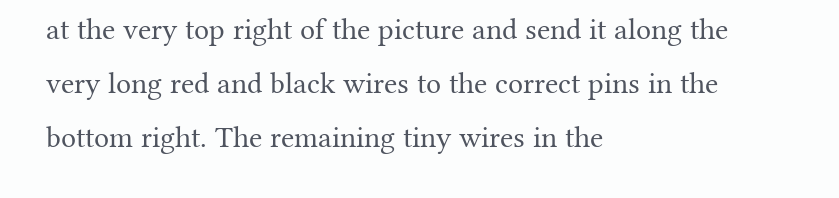at the very top right of the picture and send it along the very long red and black wires to the correct pins in the bottom right. The remaining tiny wires in the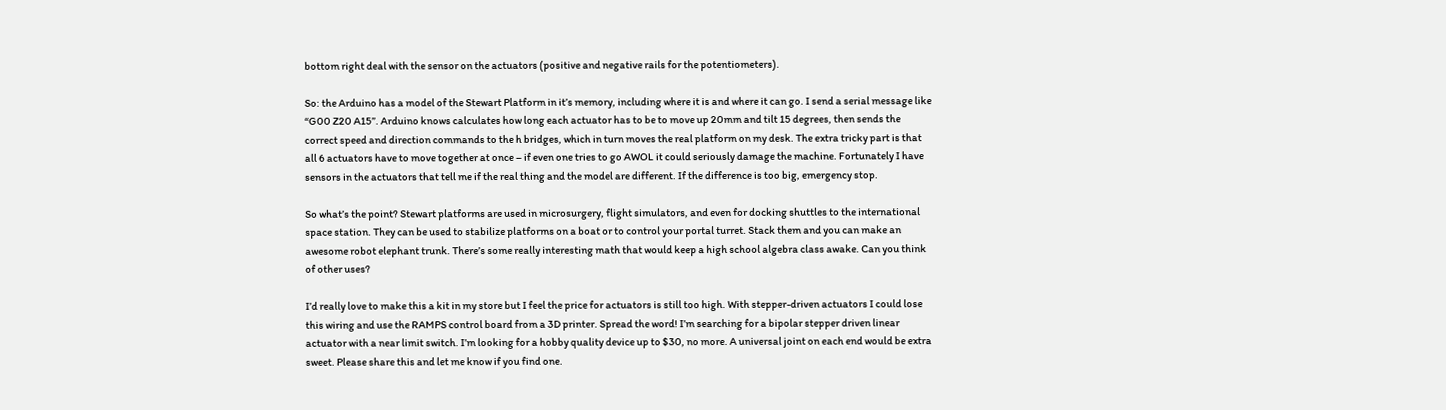bottom right deal with the sensor on the actuators (positive and negative rails for the potentiometers).

So: the Arduino has a model of the Stewart Platform in it’s memory, including where it is and where it can go. I send a serial message like “G00 Z20 A15”. Arduino knows calculates how long each actuator has to be to move up 20mm and tilt 15 degrees, then sends the correct speed and direction commands to the h bridges, which in turn moves the real platform on my desk. The extra tricky part is that all 6 actuators have to move together at once – if even one tries to go AWOL it could seriously damage the machine. Fortunately I have sensors in the actuators that tell me if the real thing and the model are different. If the difference is too big, emergency stop.

So what’s the point? Stewart platforms are used in microsurgery, flight simulators, and even for docking shuttles to the international space station. They can be used to stabilize platforms on a boat or to control your portal turret. Stack them and you can make an awesome robot elephant trunk. There’s some really interesting math that would keep a high school algebra class awake. Can you think of other uses?

I’d really love to make this a kit in my store but I feel the price for actuators is still too high. With stepper-driven actuators I could lose this wiring and use the RAMPS control board from a 3D printer. Spread the word! I’m searching for a bipolar stepper driven linear actuator with a near limit switch. I’m looking for a hobby quality device up to $30, no more. A universal joint on each end would be extra sweet. Please share this and let me know if you find one.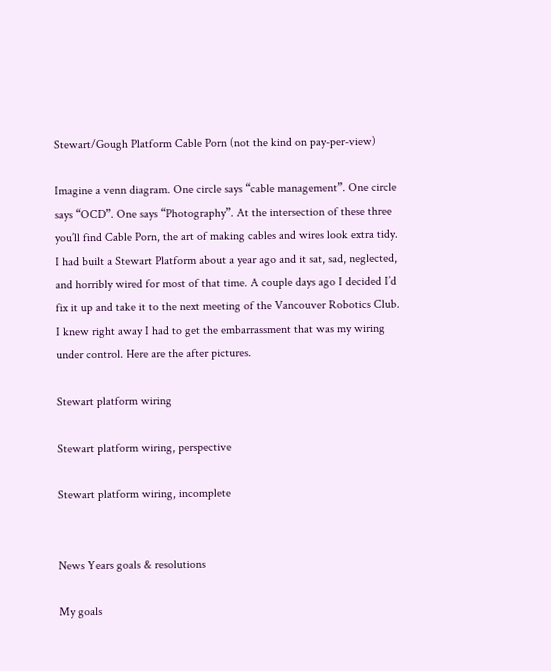Stewart/Gough Platform Cable Porn (not the kind on pay-per-view)

Imagine a venn diagram. One circle says “cable management”. One circle says “OCD”. One says “Photography”. At the intersection of these three you’ll find Cable Porn, the art of making cables and wires look extra tidy. I had built a Stewart Platform about a year ago and it sat, sad, neglected, and horribly wired for most of that time. A couple days ago I decided I’d fix it up and take it to the next meeting of the Vancouver Robotics Club. I knew right away I had to get the embarrassment that was my wiring under control. Here are the after pictures.

Stewart platform wiring

Stewart platform wiring, perspective

Stewart platform wiring, incomplete


News Years goals & resolutions

My goals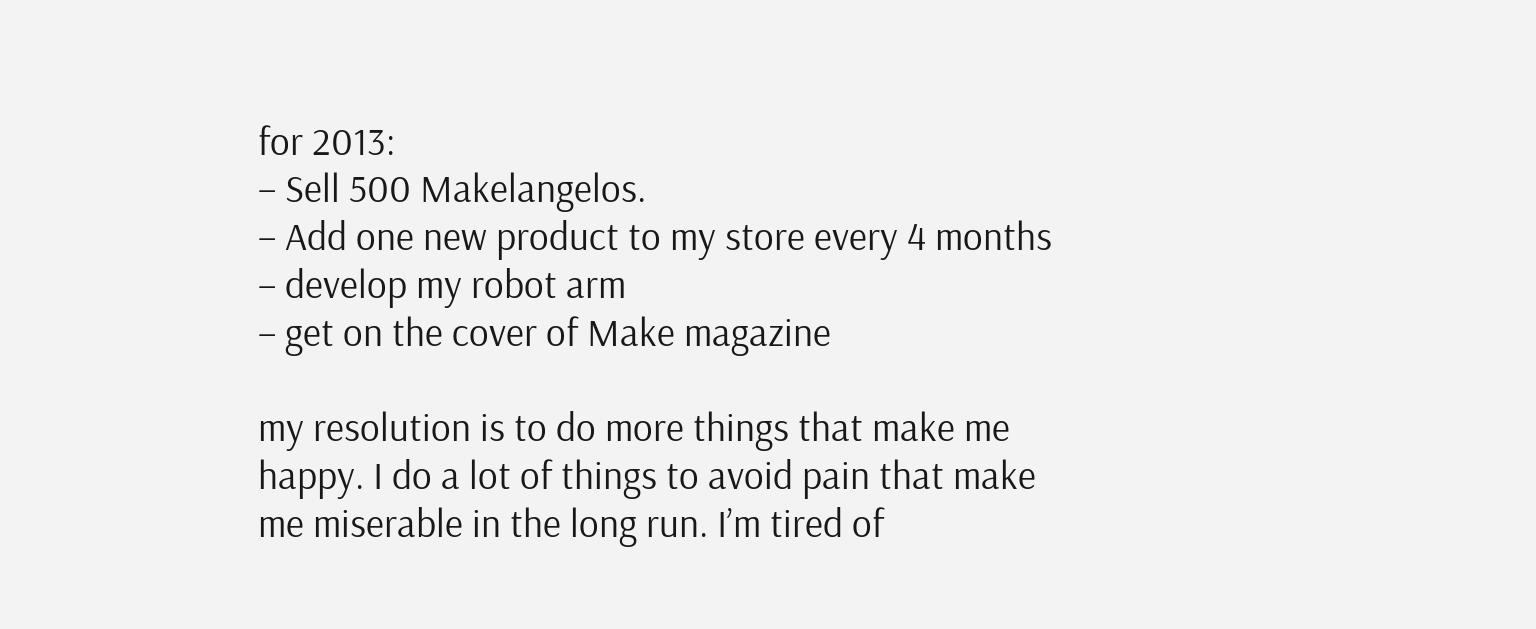for 2013:
– Sell 500 Makelangelos.
– Add one new product to my store every 4 months
– develop my robot arm
– get on the cover of Make magazine

my resolution is to do more things that make me happy. I do a lot of things to avoid pain that make me miserable in the long run. I’m tired of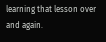learning that lesson over and again.